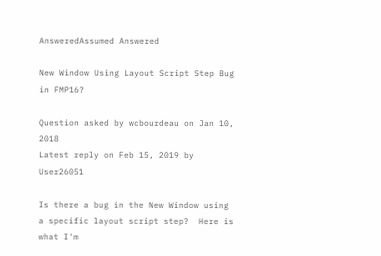AnsweredAssumed Answered

New Window Using Layout Script Step Bug in FMP16?

Question asked by wcbourdeau on Jan 10, 2018
Latest reply on Feb 15, 2019 by User26051

Is there a bug in the New Window using a specific layout script step?  Here is what I'm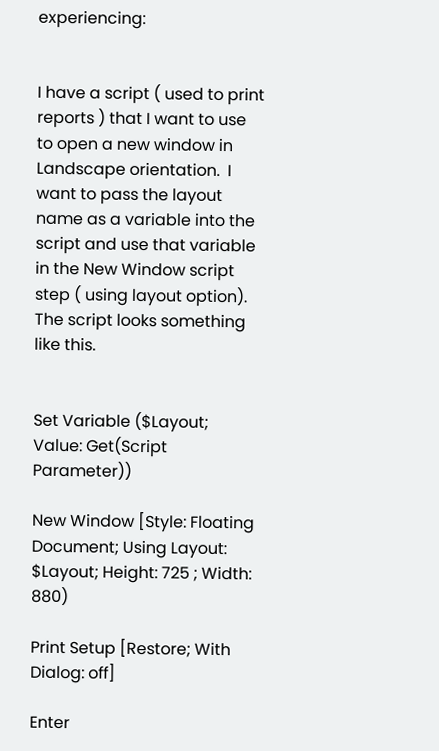experiencing:


I have a script ( used to print reports ) that I want to use to open a new window in Landscape orientation.  I want to pass the layout name as a variable into the script and use that variable in the New Window script step ( using layout option).  The script looks something like this.


Set Variable ($Layout; Value: Get(Script Parameter))

New Window [Style: Floating Document; Using Layout: $Layout; Height: 725 ; Width: 880)

Print Setup [Restore; With Dialog: off]

Enter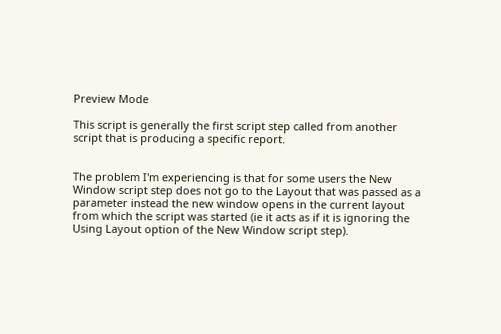Preview Mode

This script is generally the first script step called from another script that is producing a specific report.


The problem I'm experiencing is that for some users the New Window script step does not go to the Layout that was passed as a parameter instead the new window opens in the current layout from which the script was started (ie it acts as if it is ignoring the Using Layout option of the New Window script step).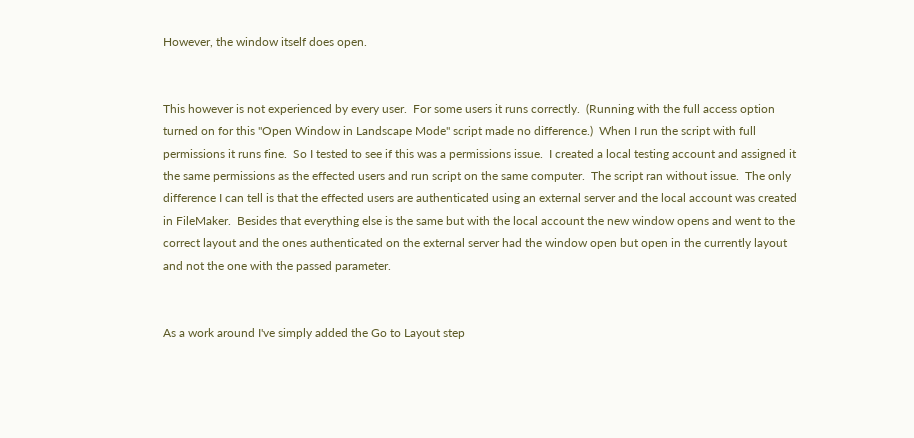However, the window itself does open.


This however is not experienced by every user.  For some users it runs correctly.  (Running with the full access option turned on for this "Open Window in Landscape Mode" script made no difference.)  When I run the script with full permissions it runs fine.  So I tested to see if this was a permissions issue.  I created a local testing account and assigned it the same permissions as the effected users and run script on the same computer.  The script ran without issue.  The only difference I can tell is that the effected users are authenticated using an external server and the local account was created in FileMaker.  Besides that everything else is the same but with the local account the new window opens and went to the correct layout and the ones authenticated on the external server had the window open but open in the currently layout and not the one with the passed parameter.


As a work around I've simply added the Go to Layout step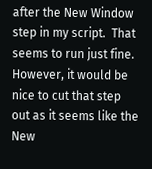after the New Window step in my script.  That seems to run just fine.  However, it would be nice to cut that step out as it seems like the New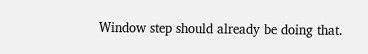Window step should already be doing that.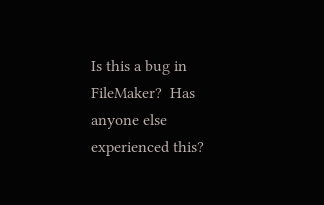Is this a bug in FileMaker?  Has anyone else experienced this?